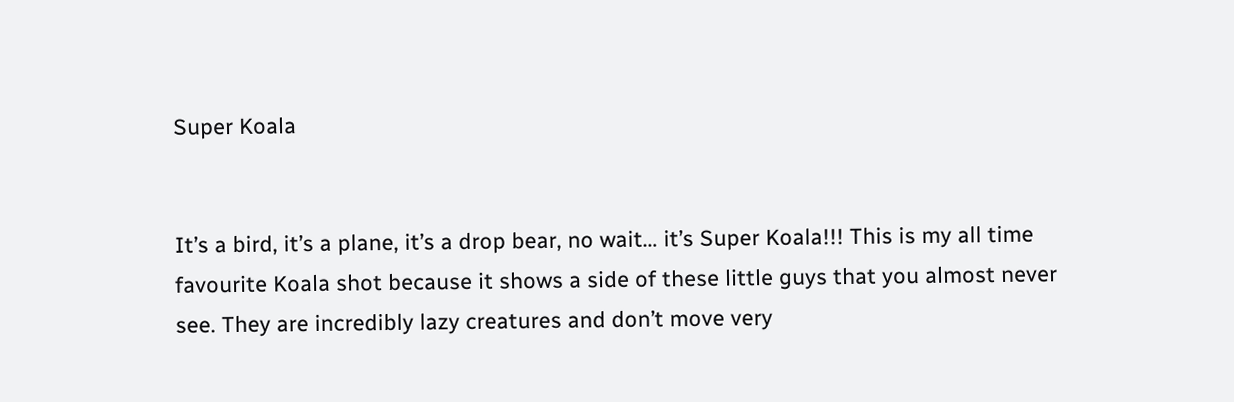Super Koala


It’s a bird, it’s a plane, it’s a drop bear, no wait… it’s Super Koala!!! This is my all time favourite Koala shot because it shows a side of these little guys that you almost never see. They are incredibly lazy creatures and don’t move very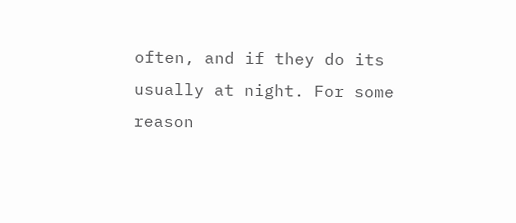often, and if they do its usually at night. For some reason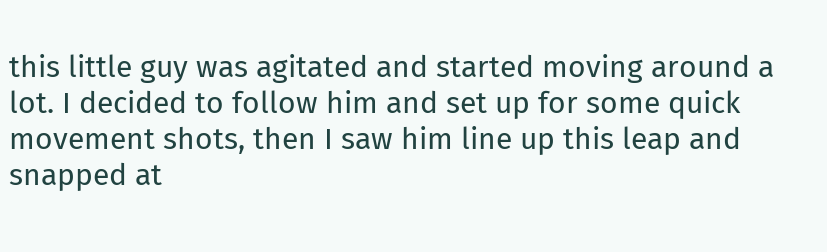this little guy was agitated and started moving around a lot. I decided to follow him and set up for some quick movement shots, then I saw him line up this leap and snapped at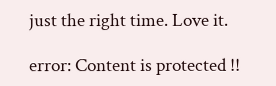just the right time. Love it.

error: Content is protected !!